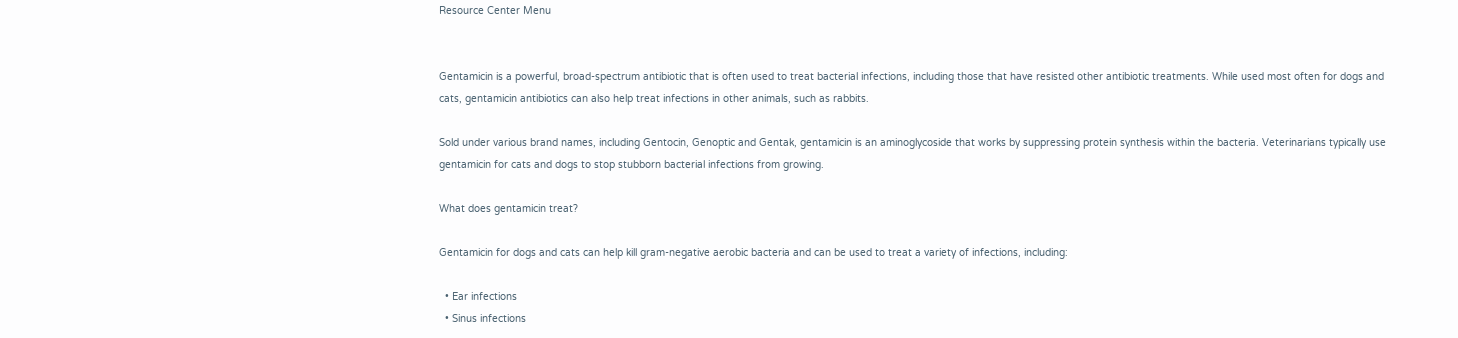Resource Center Menu


Gentamicin is a powerful, broad-spectrum antibiotic that is often used to treat bacterial infections, including those that have resisted other antibiotic treatments. While used most often for dogs and cats, gentamicin antibiotics can also help treat infections in other animals, such as rabbits.

Sold under various brand names, including Gentocin, Genoptic and Gentak, gentamicin is an aminoglycoside that works by suppressing protein synthesis within the bacteria. Veterinarians typically use gentamicin for cats and dogs to stop stubborn bacterial infections from growing.

What does gentamicin treat?

Gentamicin for dogs and cats can help kill gram-negative aerobic bacteria and can be used to treat a variety of infections, including:

  • Ear infections
  • Sinus infections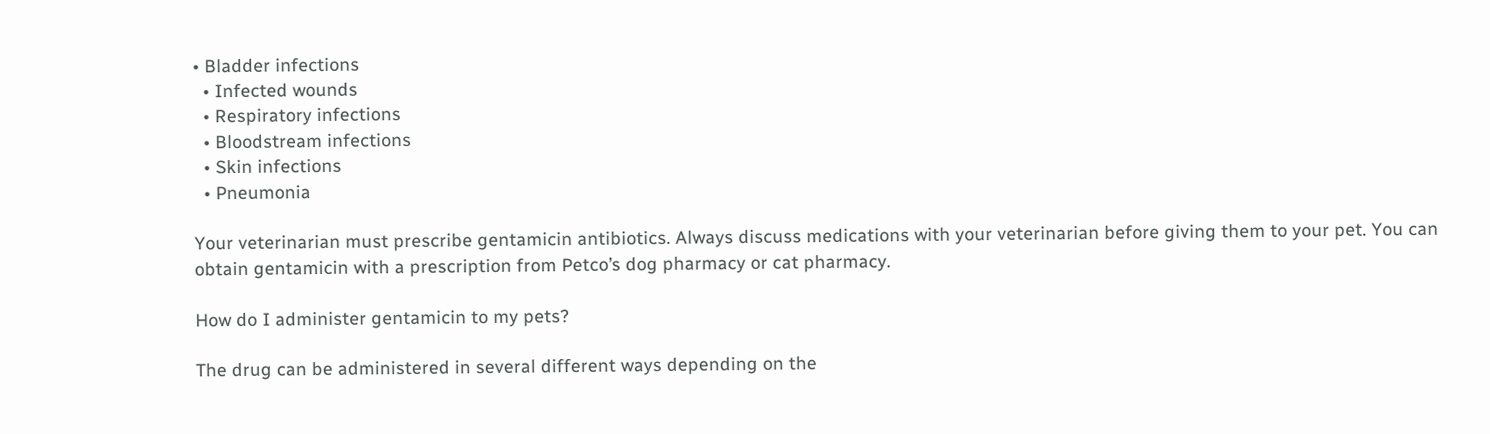• Bladder infections
  • Infected wounds
  • Respiratory infections
  • Bloodstream infections
  • Skin infections
  • Pneumonia

Your veterinarian must prescribe gentamicin antibiotics. Always discuss medications with your veterinarian before giving them to your pet. You can obtain gentamicin with a prescription from Petco’s dog pharmacy or cat pharmacy.

How do I administer gentamicin to my pets?

The drug can be administered in several different ways depending on the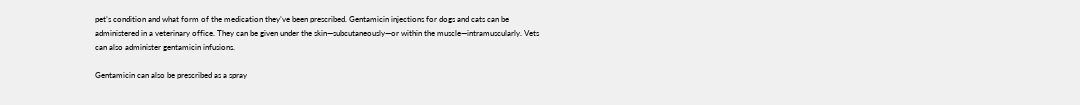pet’s condition and what form of the medication they’ve been prescribed. Gentamicin injections for dogs and cats can be administered in a veterinary office. They can be given under the skin—subcutaneously—or within the muscle—intramuscularly. Vets can also administer gentamicin infusions.

Gentamicin can also be prescribed as a spray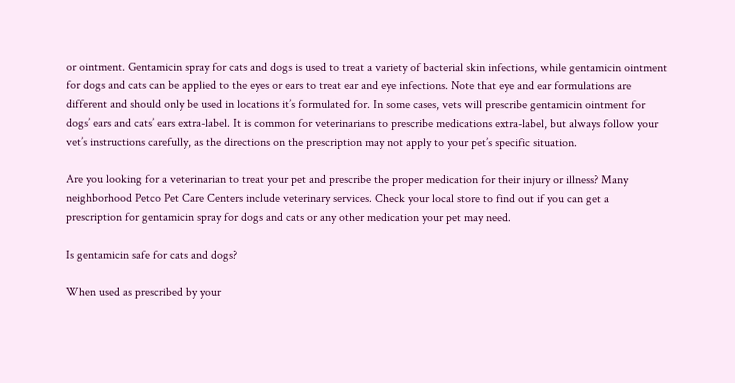or ointment. Gentamicin spray for cats and dogs is used to treat a variety of bacterial skin infections, while gentamicin ointment for dogs and cats can be applied to the eyes or ears to treat ear and eye infections. Note that eye and ear formulations are different and should only be used in locations it’s formulated for. In some cases, vets will prescribe gentamicin ointment for dogs’ ears and cats’ ears extra-label. It is common for veterinarians to prescribe medications extra-label, but always follow your vet’s instructions carefully, as the directions on the prescription may not apply to your pet’s specific situation.

Are you looking for a veterinarian to treat your pet and prescribe the proper medication for their injury or illness? Many neighborhood Petco Pet Care Centers include veterinary services. Check your local store to find out if you can get a prescription for gentamicin spray for dogs and cats or any other medication your pet may need.

Is gentamicin safe for cats and dogs?

When used as prescribed by your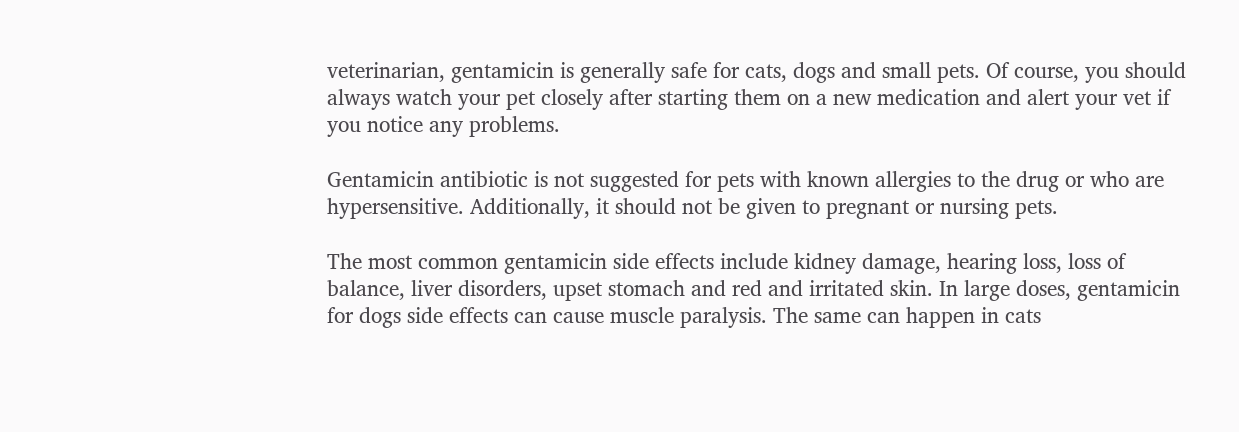veterinarian, gentamicin is generally safe for cats, dogs and small pets. Of course, you should always watch your pet closely after starting them on a new medication and alert your vet if you notice any problems.

Gentamicin antibiotic is not suggested for pets with known allergies to the drug or who are hypersensitive. Additionally, it should not be given to pregnant or nursing pets.

The most common gentamicin side effects include kidney damage, hearing loss, loss of balance, liver disorders, upset stomach and red and irritated skin. In large doses, gentamicin for dogs side effects can cause muscle paralysis. The same can happen in cats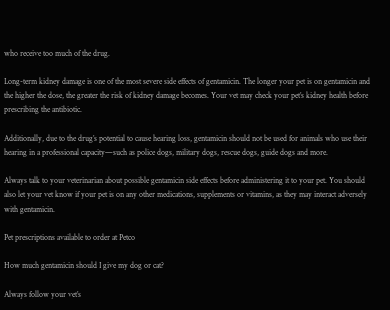who receive too much of the drug.

Long-term kidney damage is one of the most severe side effects of gentamicin. The longer your pet is on gentamicin and the higher the dose, the greater the risk of kidney damage becomes. Your vet may check your pet’s kidney health before prescribing the antibiotic.

Additionally, due to the drug’s potential to cause hearing loss, gentamicin should not be used for animals who use their hearing in a professional capacity—such as police dogs, military dogs, rescue dogs, guide dogs and more.

Always talk to your veterinarian about possible gentamicin side effects before administering it to your pet. You should also let your vet know if your pet is on any other medications, supplements or vitamins, as they may interact adversely with gentamicin.

Pet prescriptions available to order at Petco

How much gentamicin should I give my dog or cat?

Always follow your vet’s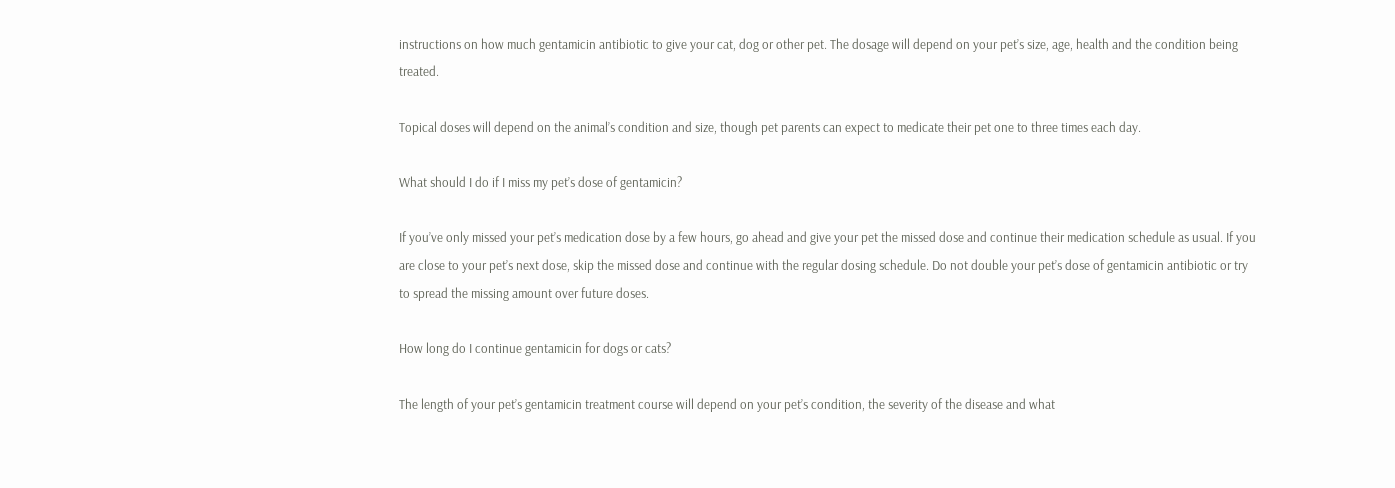instructions on how much gentamicin antibiotic to give your cat, dog or other pet. The dosage will depend on your pet’s size, age, health and the condition being treated.

Topical doses will depend on the animal’s condition and size, though pet parents can expect to medicate their pet one to three times each day.

What should I do if I miss my pet’s dose of gentamicin?

If you’ve only missed your pet’s medication dose by a few hours, go ahead and give your pet the missed dose and continue their medication schedule as usual. If you are close to your pet’s next dose, skip the missed dose and continue with the regular dosing schedule. Do not double your pet’s dose of gentamicin antibiotic or try to spread the missing amount over future doses.

How long do I continue gentamicin for dogs or cats?

The length of your pet’s gentamicin treatment course will depend on your pet’s condition, the severity of the disease and what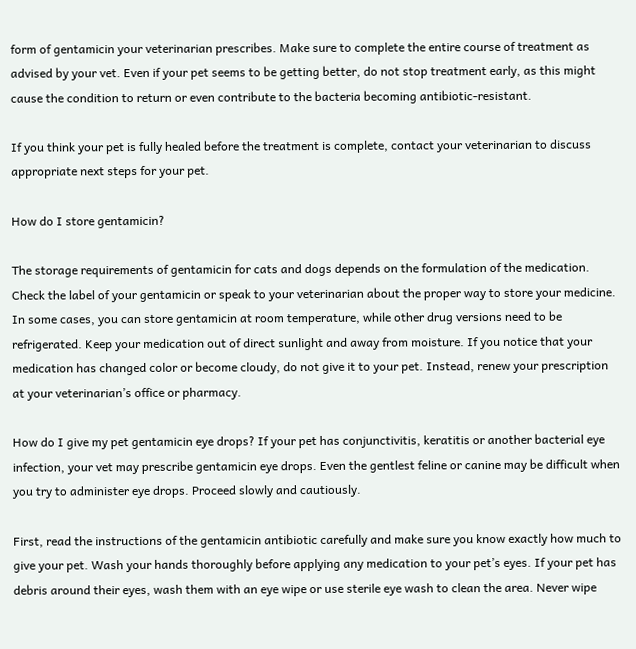form of gentamicin your veterinarian prescribes. Make sure to complete the entire course of treatment as advised by your vet. Even if your pet seems to be getting better, do not stop treatment early, as this might cause the condition to return or even contribute to the bacteria becoming antibiotic-resistant.

If you think your pet is fully healed before the treatment is complete, contact your veterinarian to discuss appropriate next steps for your pet.

How do I store gentamicin?

The storage requirements of gentamicin for cats and dogs depends on the formulation of the medication. Check the label of your gentamicin or speak to your veterinarian about the proper way to store your medicine. In some cases, you can store gentamicin at room temperature, while other drug versions need to be refrigerated. Keep your medication out of direct sunlight and away from moisture. If you notice that your medication has changed color or become cloudy, do not give it to your pet. Instead, renew your prescription at your veterinarian’s office or pharmacy.

How do I give my pet gentamicin eye drops? If your pet has conjunctivitis, keratitis or another bacterial eye infection, your vet may prescribe gentamicin eye drops. Even the gentlest feline or canine may be difficult when you try to administer eye drops. Proceed slowly and cautiously.

First, read the instructions of the gentamicin antibiotic carefully and make sure you know exactly how much to give your pet. Wash your hands thoroughly before applying any medication to your pet’s eyes. If your pet has debris around their eyes, wash them with an eye wipe or use sterile eye wash to clean the area. Never wipe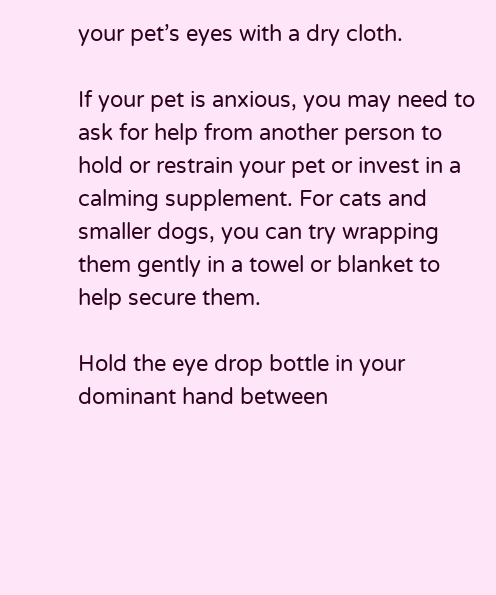your pet’s eyes with a dry cloth.

If your pet is anxious, you may need to ask for help from another person to hold or restrain your pet or invest in a calming supplement. For cats and smaller dogs, you can try wrapping them gently in a towel or blanket to help secure them.

Hold the eye drop bottle in your dominant hand between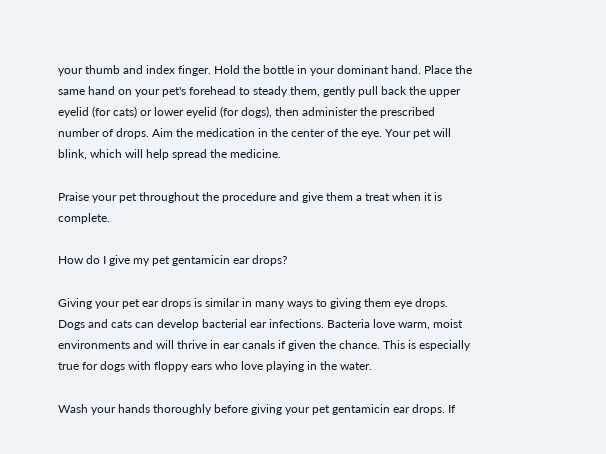your thumb and index finger. Hold the bottle in your dominant hand. Place the same hand on your pet's forehead to steady them, gently pull back the upper eyelid (for cats) or lower eyelid (for dogs), then administer the prescribed number of drops. Aim the medication in the center of the eye. Your pet will blink, which will help spread the medicine.

Praise your pet throughout the procedure and give them a treat when it is complete.

How do I give my pet gentamicin ear drops?

Giving your pet ear drops is similar in many ways to giving them eye drops. Dogs and cats can develop bacterial ear infections. Bacteria love warm, moist environments and will thrive in ear canals if given the chance. This is especially true for dogs with floppy ears who love playing in the water.

Wash your hands thoroughly before giving your pet gentamicin ear drops. If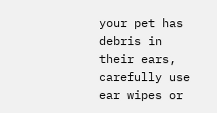your pet has debris in their ears, carefully use ear wipes or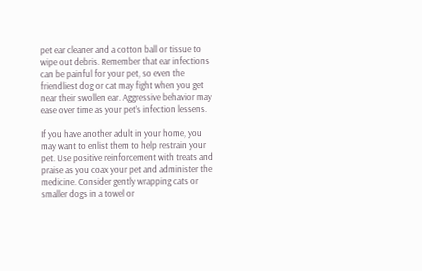pet ear cleaner and a cotton ball or tissue to wipe out debris. Remember that ear infections can be painful for your pet, so even the friendliest dog or cat may fight when you get near their swollen ear. Aggressive behavior may ease over time as your pet’s infection lessens.

If you have another adult in your home, you may want to enlist them to help restrain your pet. Use positive reinforcement with treats and praise as you coax your pet and administer the medicine. Consider gently wrapping cats or smaller dogs in a towel or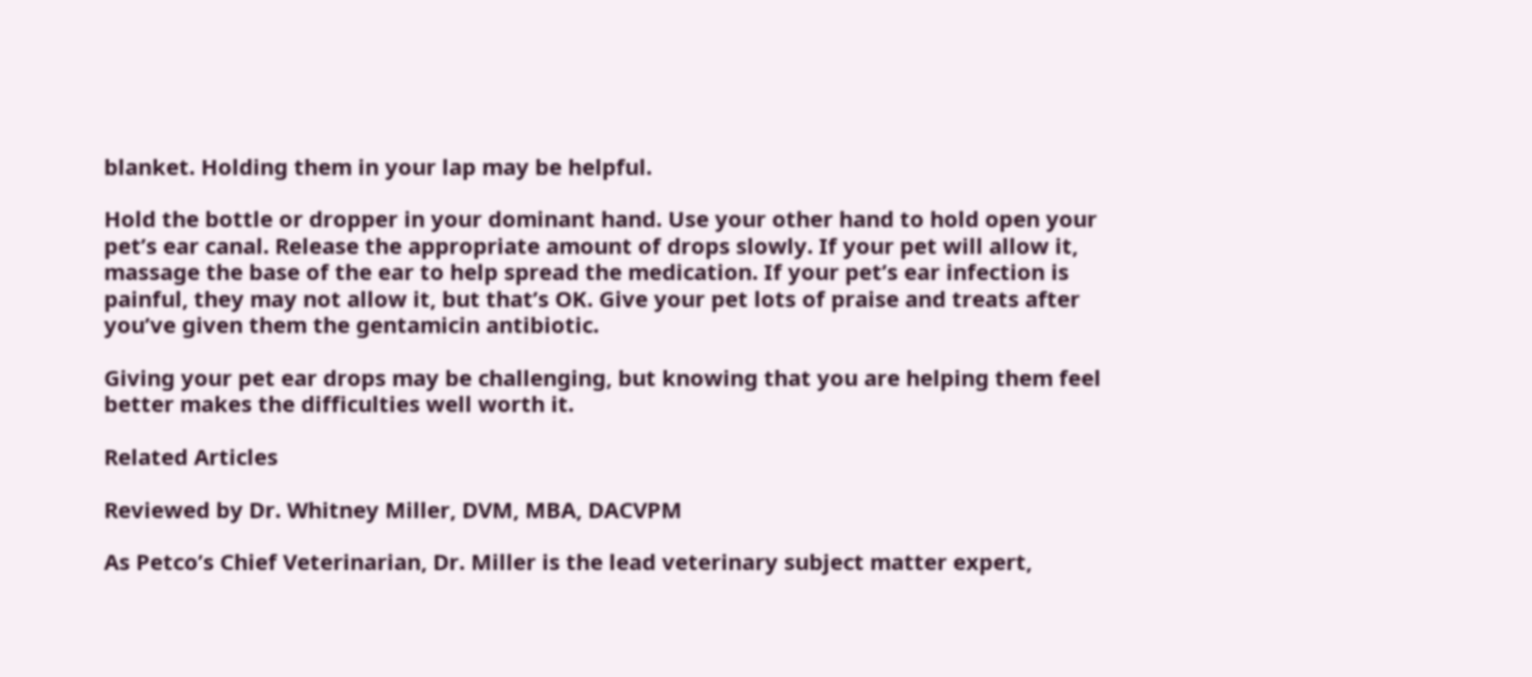blanket. Holding them in your lap may be helpful.

Hold the bottle or dropper in your dominant hand. Use your other hand to hold open your pet’s ear canal. Release the appropriate amount of drops slowly. If your pet will allow it, massage the base of the ear to help spread the medication. If your pet’s ear infection is painful, they may not allow it, but that’s OK. Give your pet lots of praise and treats after you’ve given them the gentamicin antibiotic.

Giving your pet ear drops may be challenging, but knowing that you are helping them feel better makes the difficulties well worth it.

Related Articles

Reviewed by Dr. Whitney Miller, DVM, MBA, DACVPM

As Petco’s Chief Veterinarian, Dr. Miller is the lead veterinary subject matter expert,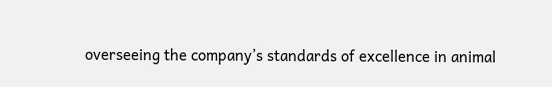overseeing the company’s standards of excellence in animal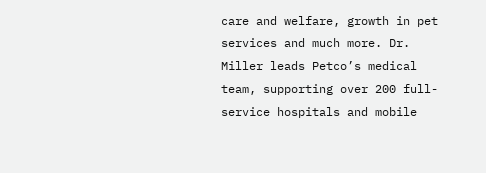care and welfare, growth in pet services and much more. Dr. Miller leads Petco’s medical team, supporting over 200 full-service hospitals and mobile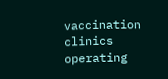vaccination clinics operating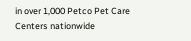in over 1,000 Petco Pet Care Centers nationwide